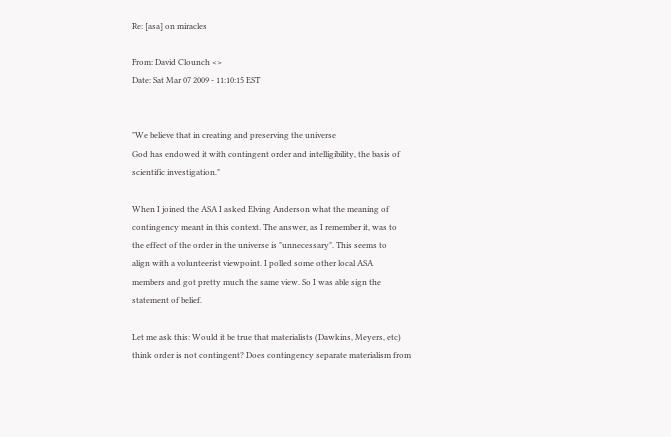Re: [asa] on miracles

From: David Clounch <>
Date: Sat Mar 07 2009 - 11:10:15 EST


"We believe that in creating and preserving the universe
God has endowed it with contingent order and intelligibility, the basis of
scientific investigation."

When I joined the ASA I asked Elving Anderson what the meaning of
contingency meant in this context. The answer, as I remember it, was to
the effect of the order in the universe is "unnecessary". This seems to
align with a volunteerist viewpoint. I polled some other local ASA
members and got pretty much the same view. So I was able sign the
statement of belief.

Let me ask this: Would it be true that materialists (Dawkins, Meyers, etc)
think order is not contingent? Does contingency separate materialism from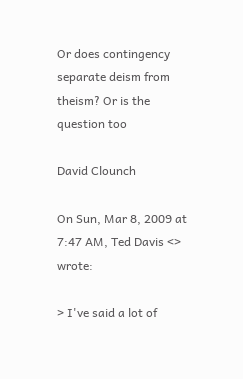Or does contingency separate deism from theism? Or is the question too

David Clounch

On Sun, Mar 8, 2009 at 7:47 AM, Ted Davis <> wrote:

> I've said a lot of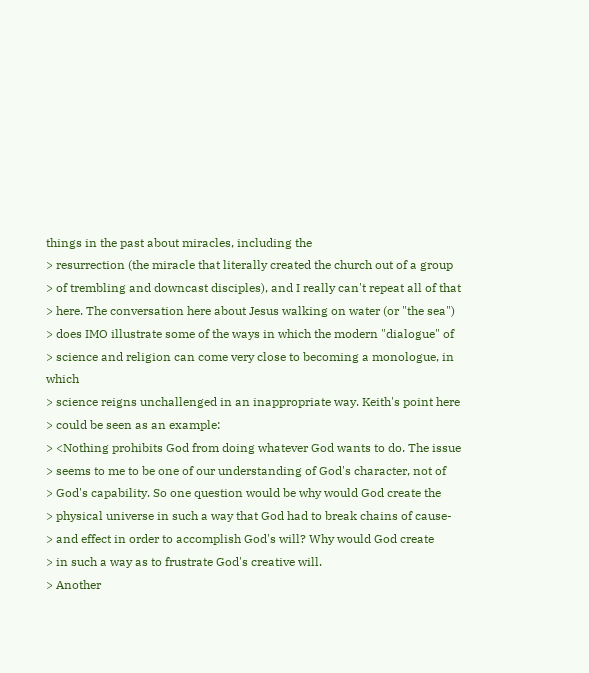things in the past about miracles, including the
> resurrection (the miracle that literally created the church out of a group
> of trembling and downcast disciples), and I really can't repeat all of that
> here. The conversation here about Jesus walking on water (or "the sea")
> does IMO illustrate some of the ways in which the modern "dialogue" of
> science and religion can come very close to becoming a monologue, in which
> science reigns unchallenged in an inappropriate way. Keith's point here
> could be seen as an example:
> <Nothing prohibits God from doing whatever God wants to do. The issue
> seems to me to be one of our understanding of God's character, not of
> God's capability. So one question would be why would God create the
> physical universe in such a way that God had to break chains of cause-
> and effect in order to accomplish God's will? Why would God create
> in such a way as to frustrate God's creative will.
> Another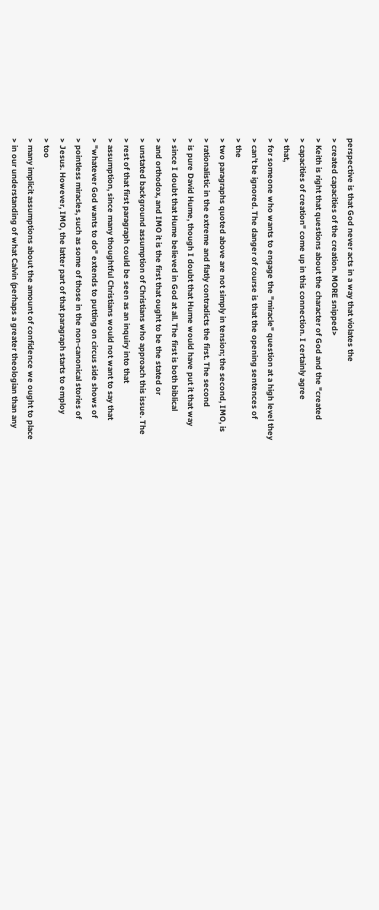perspective is that God never acts in a way that violates the
> created capacities of the creation. MORE snipped>
> Keith is right that questions about the character of God and the "created
> capacities of creation" come up in this connection. I certainly agree
> that,
> for someone who wants to engage the "miracle" question at a high level they
> can't be ignored. The danger of course is that the opening sentences of
> the
> two paragraphs quoted above are not simply in tension; the second, IMO, is
> rationalistic in the extreme and flatly contradicts the first. The second
> is pure David Hume, though I doubt that Hume would have put it that way
> since I doubt that Hume believed in God at all. The first is both biblical
> and orthodox, and IMO it is the first that ought to be the stated or
> unstated background assumption of Christians who approach this issue. The
> rest of that first paragraph could be seen as an inquiry into that
> assumption, since many thoughtful Christians would not want to say that
> "whatever God wants to do" extends to putting on circus side shows of
> pointless miracles, such as some of those in the non-canonical stories of
> Jesus. However, IMO, the latter part of that paragraph starts to employ
> too
> many implicit assumptions about the amount of confidence we ought to place
> in our understanding of what Calvin (perhaps a greater theologian than any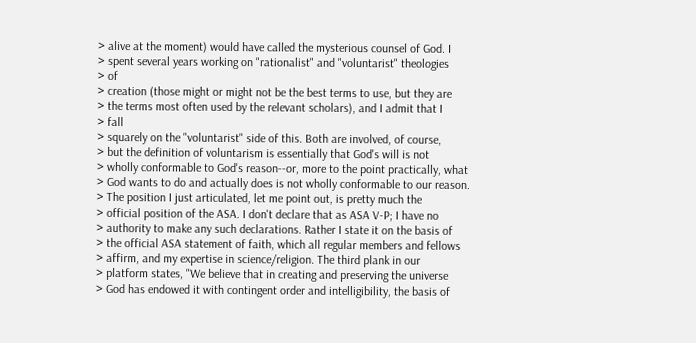> alive at the moment) would have called the mysterious counsel of God. I
> spent several years working on "rationalist" and "voluntarist" theologies
> of
> creation (those might or might not be the best terms to use, but they are
> the terms most often used by the relevant scholars), and I admit that I
> fall
> squarely on the "voluntarist" side of this. Both are involved, of course,
> but the definition of voluntarism is essentially that God's will is not
> wholly conformable to God's reason--or, more to the point practically, what
> God wants to do and actually does is not wholly conformable to our reason.
> The position I just articulated, let me point out, is pretty much the
> official position of the ASA. I don't declare that as ASA V-P; I have no
> authority to make any such declarations. Rather I state it on the basis of
> the official ASA statement of faith, which all regular members and fellows
> affirm, and my expertise in science/religion. The third plank in our
> platform states, "We believe that in creating and preserving the universe
> God has endowed it with contingent order and intelligibility, the basis of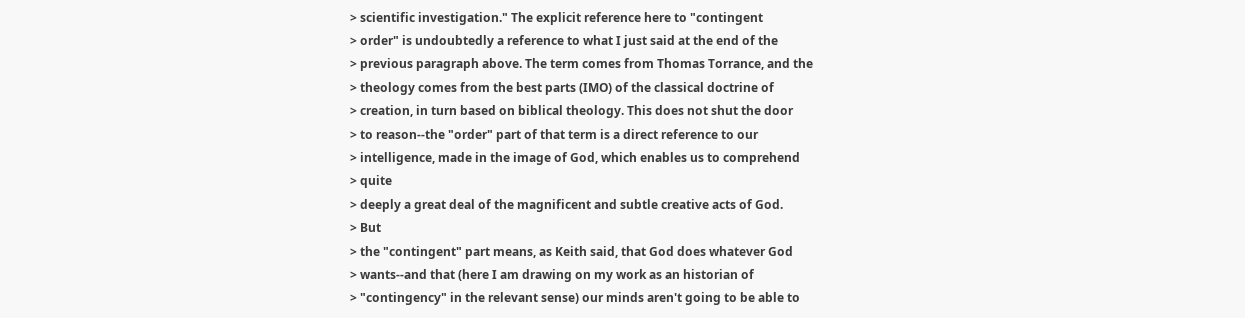> scientific investigation." The explicit reference here to "contingent
> order" is undoubtedly a reference to what I just said at the end of the
> previous paragraph above. The term comes from Thomas Torrance, and the
> theology comes from the best parts (IMO) of the classical doctrine of
> creation, in turn based on biblical theology. This does not shut the door
> to reason--the "order" part of that term is a direct reference to our
> intelligence, made in the image of God, which enables us to comprehend
> quite
> deeply a great deal of the magnificent and subtle creative acts of God.
> But
> the "contingent" part means, as Keith said, that God does whatever God
> wants--and that (here I am drawing on my work as an historian of
> "contingency" in the relevant sense) our minds aren't going to be able to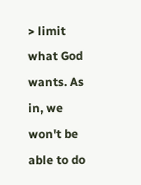> limit what God wants. As in, we won't be able to do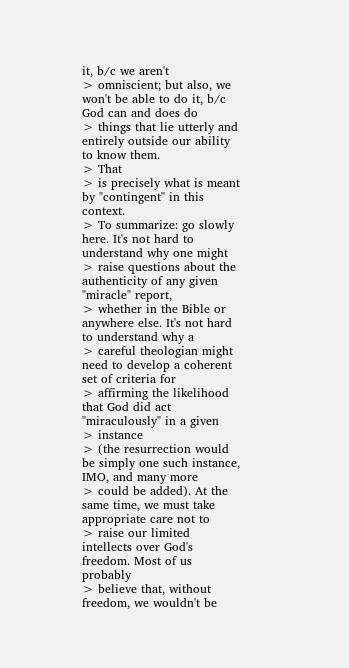it, b/c we aren't
> omniscient; but also, we won't be able to do it, b/c God can and does do
> things that lie utterly and entirely outside our ability to know them.
> That
> is precisely what is meant by "contingent" in this context.
> To summarize: go slowly here. It's not hard to understand why one might
> raise questions about the authenticity of any given "miracle" report,
> whether in the Bible or anywhere else. It's not hard to understand why a
> careful theologian might need to develop a coherent set of criteria for
> affirming the likelihood that God did act "miraculously" in a given
> instance
> (the resurrection would be simply one such instance, IMO, and many more
> could be added). At the same time, we must take appropriate care not to
> raise our limited intellects over God's freedom. Most of us probably
> believe that, without freedom, we wouldn't be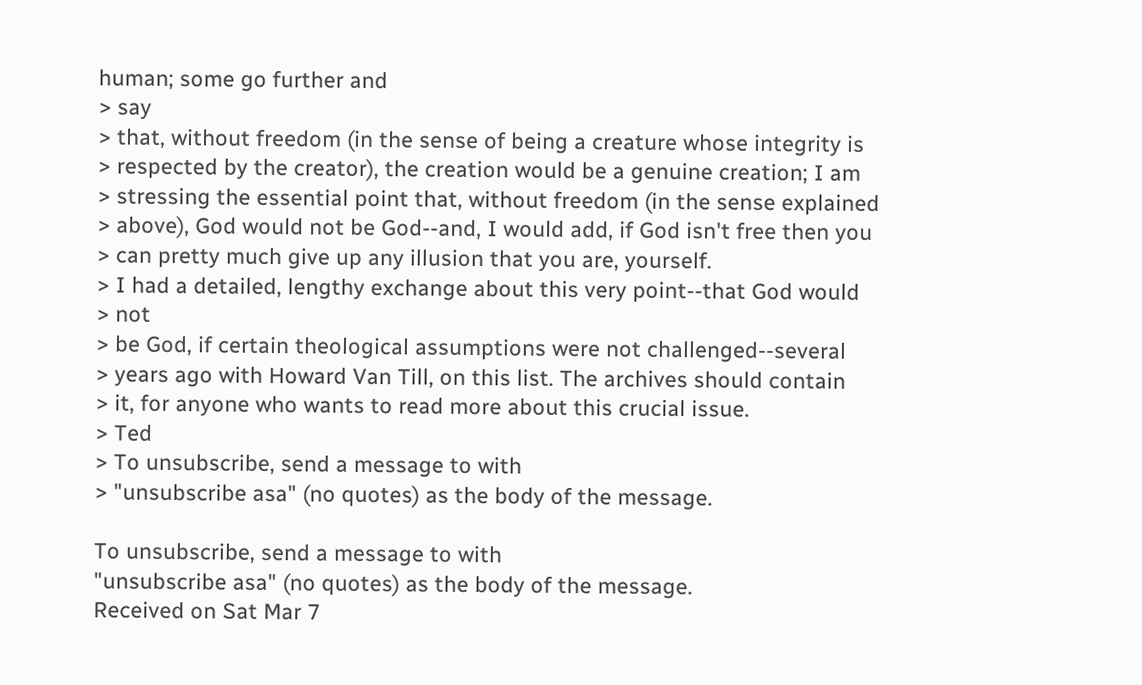human; some go further and
> say
> that, without freedom (in the sense of being a creature whose integrity is
> respected by the creator), the creation would be a genuine creation; I am
> stressing the essential point that, without freedom (in the sense explained
> above), God would not be God--and, I would add, if God isn't free then you
> can pretty much give up any illusion that you are, yourself.
> I had a detailed, lengthy exchange about this very point--that God would
> not
> be God, if certain theological assumptions were not challenged--several
> years ago with Howard Van Till, on this list. The archives should contain
> it, for anyone who wants to read more about this crucial issue.
> Ted
> To unsubscribe, send a message to with
> "unsubscribe asa" (no quotes) as the body of the message.

To unsubscribe, send a message to with
"unsubscribe asa" (no quotes) as the body of the message.
Received on Sat Mar 7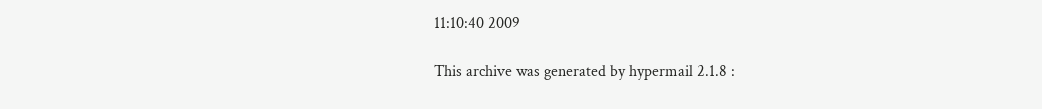11:10:40 2009

This archive was generated by hypermail 2.1.8 :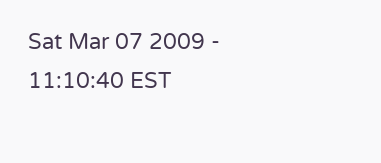Sat Mar 07 2009 - 11:10:40 EST